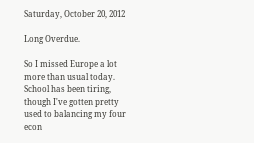Saturday, October 20, 2012

Long Overdue.

So I missed Europe a lot more than usual today. School has been tiring, though I've gotten pretty used to balancing my four econ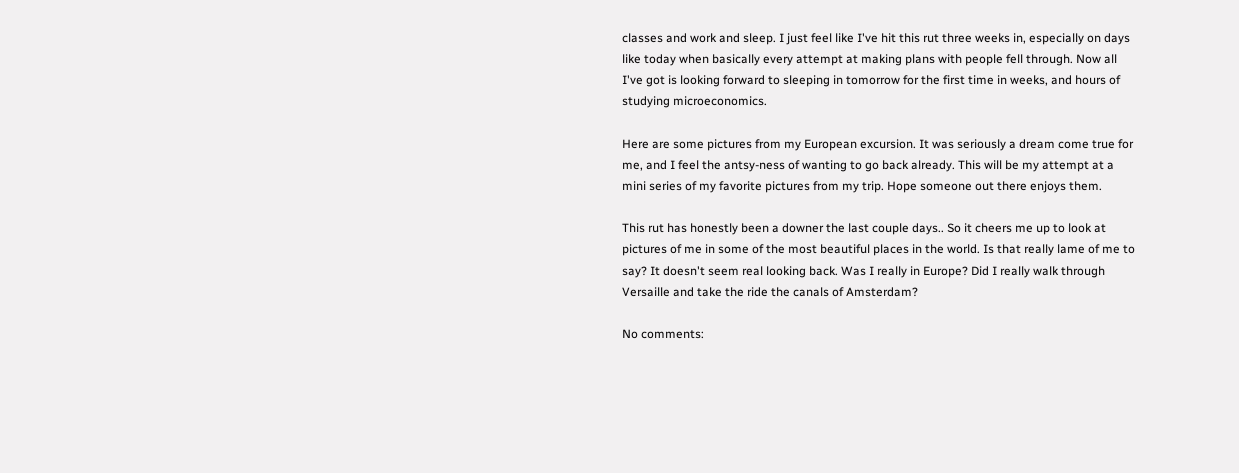classes and work and sleep. I just feel like I've hit this rut three weeks in, especially on days like today when basically every attempt at making plans with people fell through. Now all I've got is looking forward to sleeping in tomorrow for the first time in weeks, and hours of studying microeconomics.

Here are some pictures from my European excursion. It was seriously a dream come true for me, and I feel the antsy-ness of wanting to go back already. This will be my attempt at a mini series of my favorite pictures from my trip. Hope someone out there enjoys them.

This rut has honestly been a downer the last couple days.. So it cheers me up to look at pictures of me in some of the most beautiful places in the world. Is that really lame of me to say? It doesn't seem real looking back. Was I really in Europe? Did I really walk through Versaille and take the ride the canals of Amsterdam?

No comments: